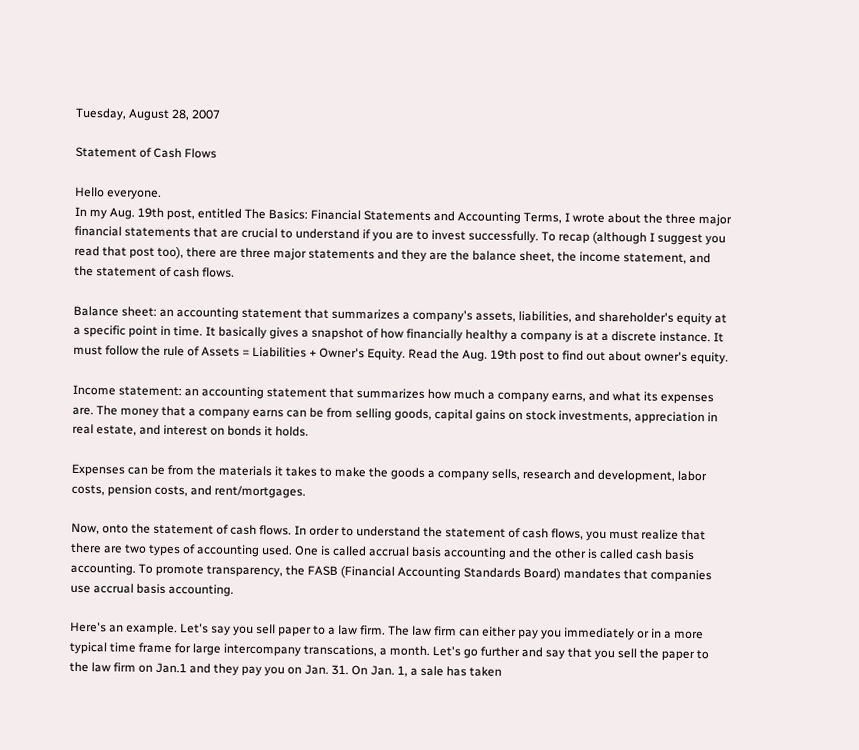Tuesday, August 28, 2007

Statement of Cash Flows

Hello everyone.
In my Aug. 19th post, entitled The Basics: Financial Statements and Accounting Terms, I wrote about the three major financial statements that are crucial to understand if you are to invest successfully. To recap (although I suggest you read that post too), there are three major statements and they are the balance sheet, the income statement, and the statement of cash flows.

Balance sheet: an accounting statement that summarizes a company's assets, liabilities, and shareholder's equity at a specific point in time. It basically gives a snapshot of how financially healthy a company is at a discrete instance. It must follow the rule of Assets = Liabilities + Owner's Equity. Read the Aug. 19th post to find out about owner's equity.

Income statement: an accounting statement that summarizes how much a company earns, and what its expenses are. The money that a company earns can be from selling goods, capital gains on stock investments, appreciation in real estate, and interest on bonds it holds.

Expenses can be from the materials it takes to make the goods a company sells, research and development, labor costs, pension costs, and rent/mortgages.

Now, onto the statement of cash flows. In order to understand the statement of cash flows, you must realize that there are two types of accounting used. One is called accrual basis accounting and the other is called cash basis accounting. To promote transparency, the FASB (Financial Accounting Standards Board) mandates that companies use accrual basis accounting.

Here's an example. Let's say you sell paper to a law firm. The law firm can either pay you immediately or in a more typical time frame for large intercompany transcations, a month. Let's go further and say that you sell the paper to the law firm on Jan.1 and they pay you on Jan. 31. On Jan. 1, a sale has taken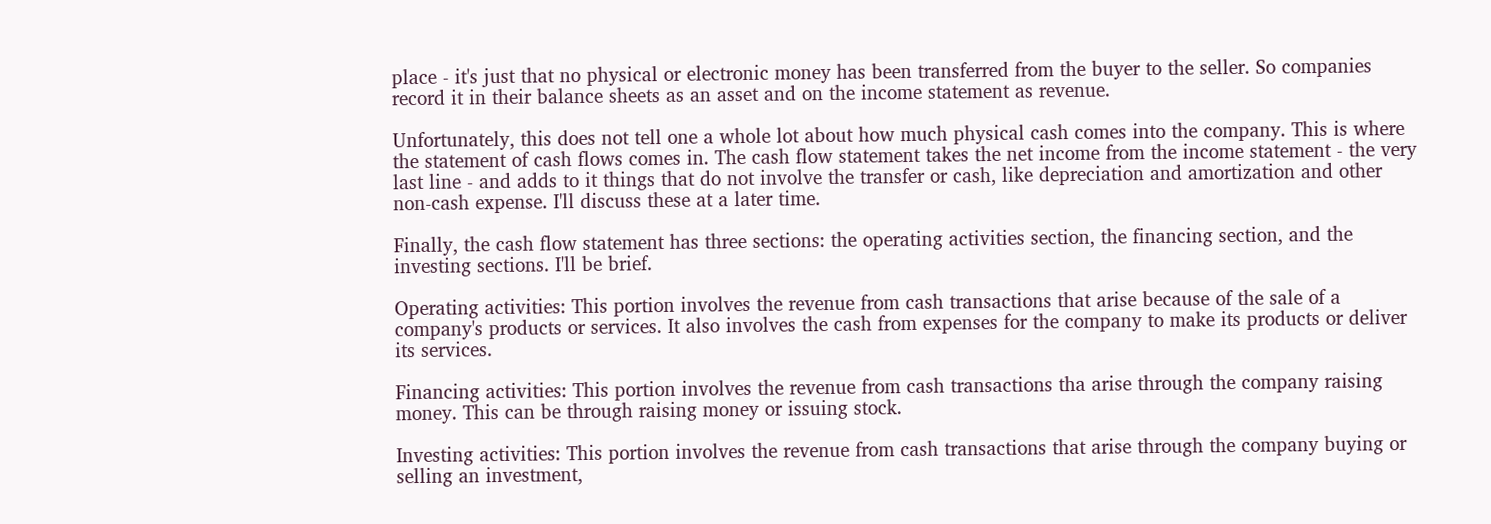place - it's just that no physical or electronic money has been transferred from the buyer to the seller. So companies record it in their balance sheets as an asset and on the income statement as revenue.

Unfortunately, this does not tell one a whole lot about how much physical cash comes into the company. This is where the statement of cash flows comes in. The cash flow statement takes the net income from the income statement - the very last line - and adds to it things that do not involve the transfer or cash, like depreciation and amortization and other non-cash expense. I'll discuss these at a later time.

Finally, the cash flow statement has three sections: the operating activities section, the financing section, and the investing sections. I'll be brief.

Operating activities: This portion involves the revenue from cash transactions that arise because of the sale of a company's products or services. It also involves the cash from expenses for the company to make its products or deliver its services.

Financing activities: This portion involves the revenue from cash transactions tha arise through the company raising money. This can be through raising money or issuing stock.

Investing activities: This portion involves the revenue from cash transactions that arise through the company buying or selling an investment,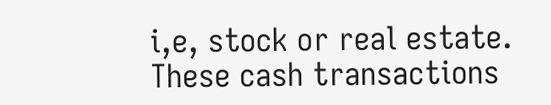i,e, stock or real estate. These cash transactions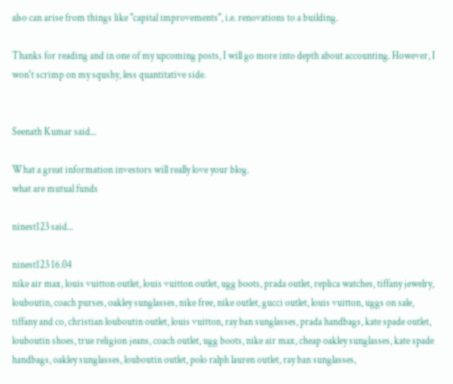also can arise from things like "capital improvements", i.e. renovations to a building.

Thanks for reading and in one of my upcoming posts, I will go more into depth about accounting. However, I won't scrimp on my squshy, less quantitative side.


Seenath Kumar said...

What a great information investors will really love your blog.
what are mutual funds

ninest123 said...

ninest123 16.04
nike air max, louis vuitton outlet, louis vuitton outlet, ugg boots, prada outlet, replica watches, tiffany jewelry, louboutin, coach purses, oakley sunglasses, nike free, nike outlet, gucci outlet, louis vuitton, uggs on sale, tiffany and co, christian louboutin outlet, louis vuitton, ray ban sunglasses, prada handbags, kate spade outlet, louboutin shoes, true religion jeans, coach outlet, ugg boots, nike air max, cheap oakley sunglasses, kate spade handbags, oakley sunglasses, louboutin outlet, polo ralph lauren outlet, ray ban sunglasses,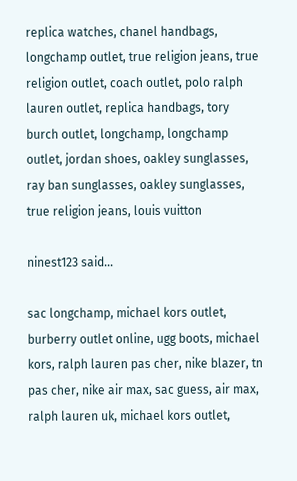replica watches, chanel handbags, longchamp outlet, true religion jeans, true religion outlet, coach outlet, polo ralph lauren outlet, replica handbags, tory burch outlet, longchamp, longchamp outlet, jordan shoes, oakley sunglasses, ray ban sunglasses, oakley sunglasses, true religion jeans, louis vuitton

ninest123 said...

sac longchamp, michael kors outlet, burberry outlet online, ugg boots, michael kors, ralph lauren pas cher, nike blazer, tn pas cher, nike air max, sac guess, air max, ralph lauren uk, michael kors outlet,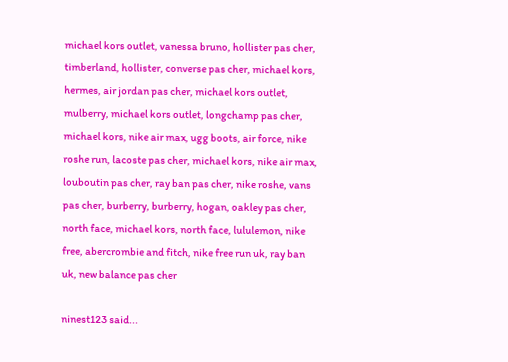michael kors outlet, vanessa bruno, hollister pas cher, timberland, hollister, converse pas cher, michael kors, hermes, air jordan pas cher, michael kors outlet, mulberry, michael kors outlet, longchamp pas cher, michael kors, nike air max, ugg boots, air force, nike roshe run, lacoste pas cher, michael kors, nike air max, louboutin pas cher, ray ban pas cher, nike roshe, vans pas cher, burberry, burberry, hogan, oakley pas cher, north face, michael kors, north face, lululemon, nike free, abercrombie and fitch, nike free run uk, ray ban uk, new balance pas cher

ninest123 said...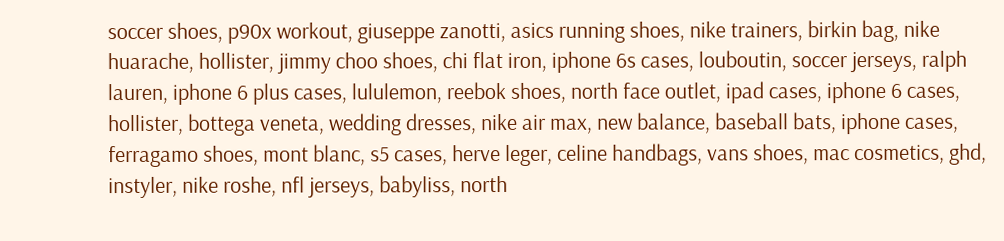soccer shoes, p90x workout, giuseppe zanotti, asics running shoes, nike trainers, birkin bag, nike huarache, hollister, jimmy choo shoes, chi flat iron, iphone 6s cases, louboutin, soccer jerseys, ralph lauren, iphone 6 plus cases, lululemon, reebok shoes, north face outlet, ipad cases, iphone 6 cases, hollister, bottega veneta, wedding dresses, nike air max, new balance, baseball bats, iphone cases, ferragamo shoes, mont blanc, s5 cases, herve leger, celine handbags, vans shoes, mac cosmetics, ghd, instyler, nike roshe, nfl jerseys, babyliss, north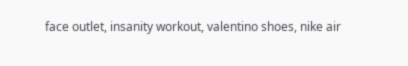face outlet, insanity workout, valentino shoes, nike air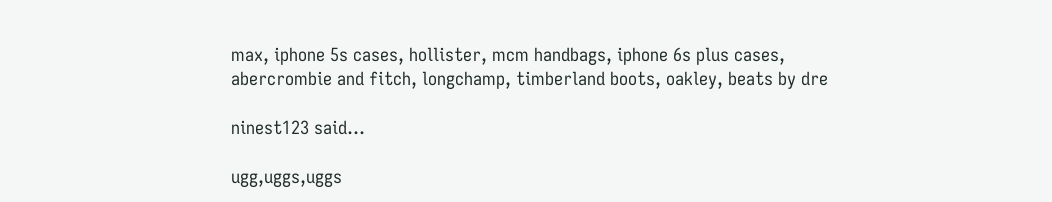max, iphone 5s cases, hollister, mcm handbags, iphone 6s plus cases, abercrombie and fitch, longchamp, timberland boots, oakley, beats by dre

ninest123 said...

ugg,uggs,uggs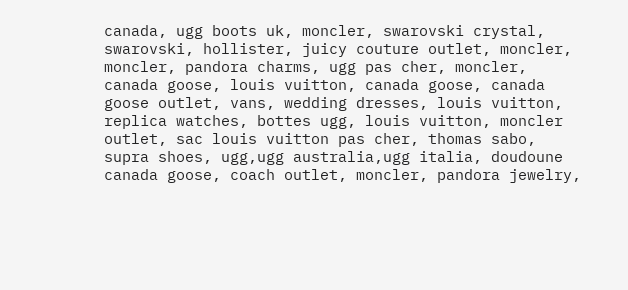canada, ugg boots uk, moncler, swarovski crystal, swarovski, hollister, juicy couture outlet, moncler, moncler, pandora charms, ugg pas cher, moncler, canada goose, louis vuitton, canada goose, canada goose outlet, vans, wedding dresses, louis vuitton, replica watches, bottes ugg, louis vuitton, moncler outlet, sac louis vuitton pas cher, thomas sabo, supra shoes, ugg,ugg australia,ugg italia, doudoune canada goose, coach outlet, moncler, pandora jewelry,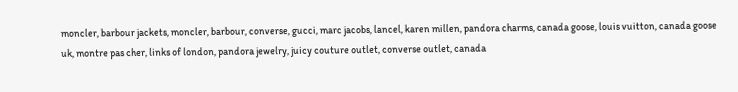moncler, barbour jackets, moncler, barbour, converse, gucci, marc jacobs, lancel, karen millen, pandora charms, canada goose, louis vuitton, canada goose uk, montre pas cher, links of london, pandora jewelry, juicy couture outlet, converse outlet, canada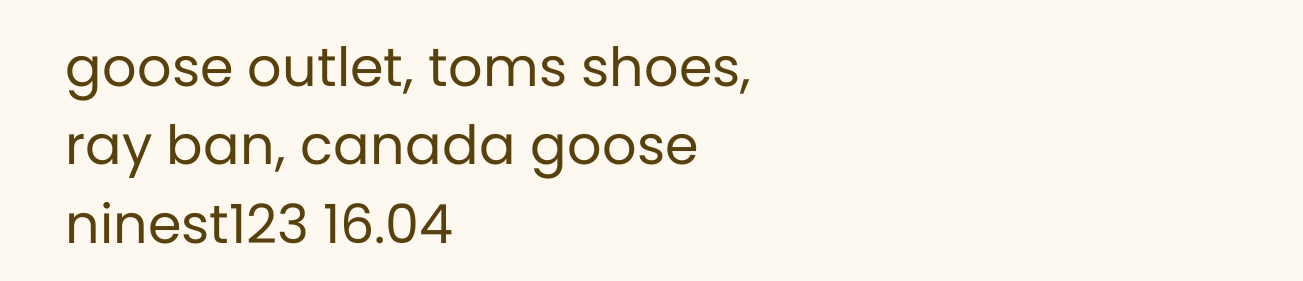goose outlet, toms shoes, ray ban, canada goose
ninest123 16.04